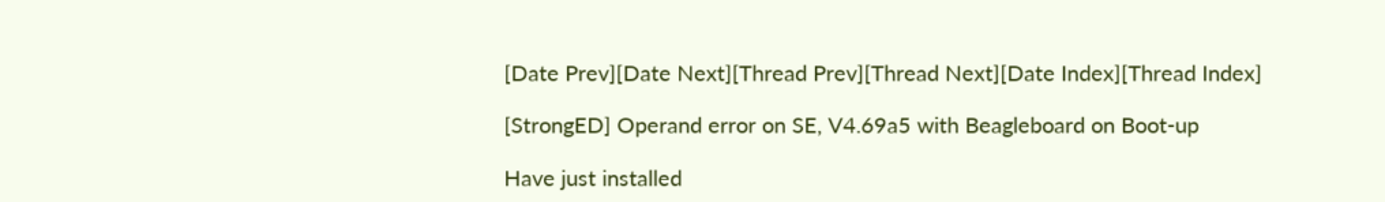[Date Prev][Date Next][Thread Prev][Thread Next][Date Index][Thread Index]

[StrongED] Operand error on SE, V4.69a5 with Beagleboard on Boot-up

Have just installed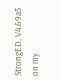StrongED, V4.69a5 on my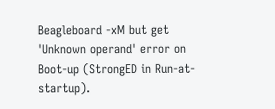Beagleboard -xM but get
'Unknown operand' error on Boot-up (StrongED in Run-at-startup).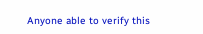Anyone able to verify this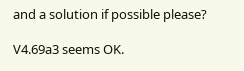and a solution if possible please?

V4.69a3 seems OK.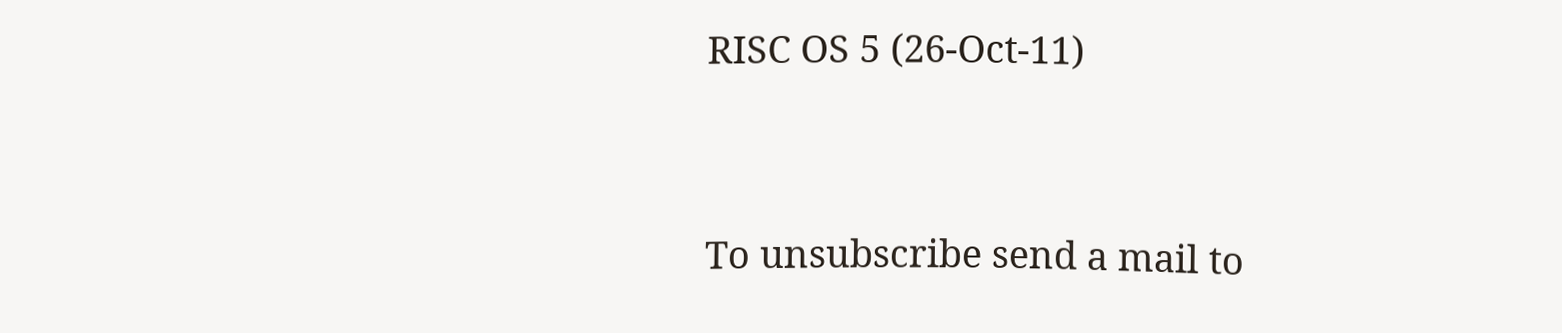RISC OS 5 (26-Oct-11)


To unsubscribe send a mail to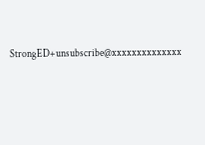StrongED+unsubscribe@xxxxxxxxxxxxxx